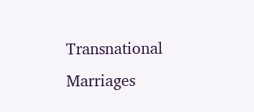Transnational Marriages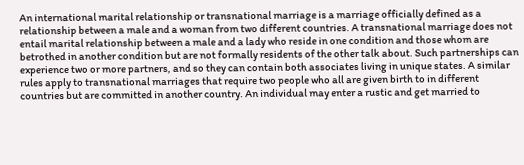An international marital relationship or transnational marriage is a marriage officially defined as a relationship between a male and a woman from two different countries. A transnational marriage does not entail marital relationship between a male and a lady who reside in one condition and those whom are betrothed in another condition but are not formally residents of the other talk about. Such partnerships can experience two or more partners, and so they can contain both associates living in unique states. A similar rules apply to transnational marriages that require two people who all are given birth to in different countries but are committed in another country. An individual may enter a rustic and get married to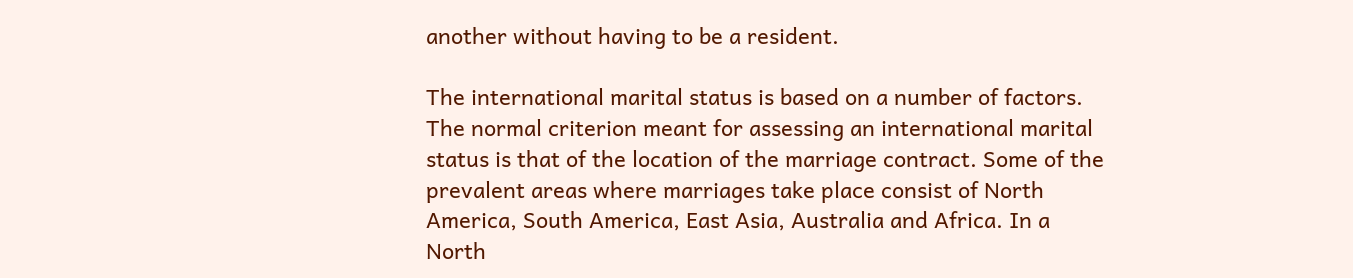another without having to be a resident.

The international marital status is based on a number of factors. The normal criterion meant for assessing an international marital status is that of the location of the marriage contract. Some of the prevalent areas where marriages take place consist of North America, South America, East Asia, Australia and Africa. In a North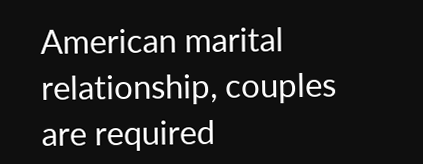American marital relationship, couples are required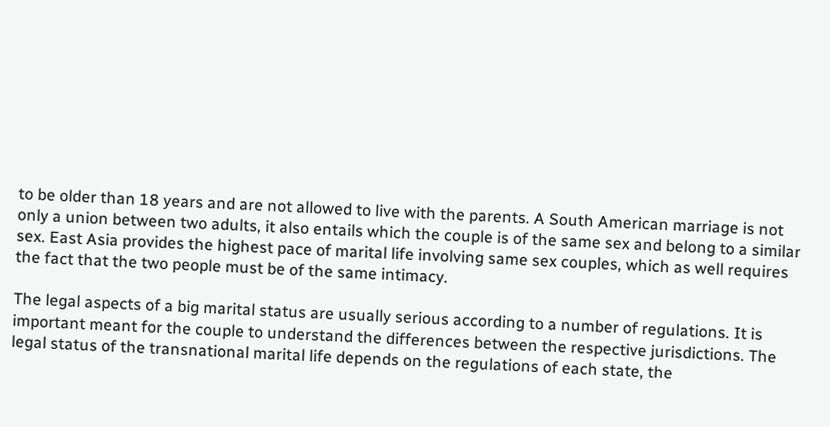to be older than 18 years and are not allowed to live with the parents. A South American marriage is not only a union between two adults, it also entails which the couple is of the same sex and belong to a similar sex. East Asia provides the highest pace of marital life involving same sex couples, which as well requires the fact that the two people must be of the same intimacy.

The legal aspects of a big marital status are usually serious according to a number of regulations. It is important meant for the couple to understand the differences between the respective jurisdictions. The legal status of the transnational marital life depends on the regulations of each state, the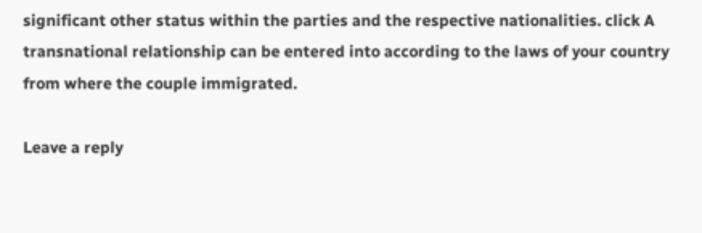significant other status within the parties and the respective nationalities. click A transnational relationship can be entered into according to the laws of your country from where the couple immigrated.

Leave a reply